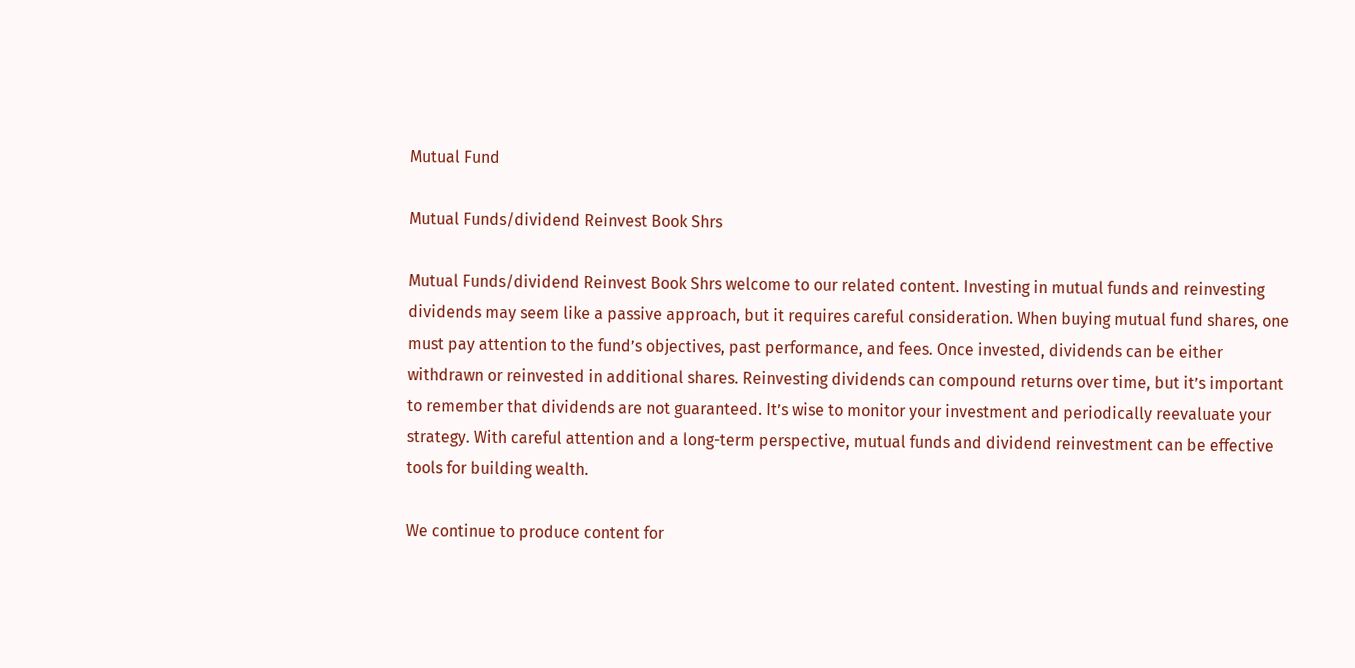Mutual Fund

Mutual Funds/dividend Reinvest Book Shrs

Mutual Funds/dividend Reinvest Book Shrs welcome to our related content. Investing in mutual funds and reinvesting dividends may seem like a passive approach, but it requires careful consideration. When buying mutual fund shares, one must pay attention to the fund’s objectives, past performance, and fees. Once invested, dividends can be either withdrawn or reinvested in additional shares. Reinvesting dividends can compound returns over time, but it’s important to remember that dividends are not guaranteed. It’s wise to monitor your investment and periodically reevaluate your strategy. With careful attention and a long-term perspective, mutual funds and dividend reinvestment can be effective tools for building wealth.

We continue to produce content for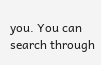you. You can search through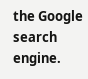the Google search engine.